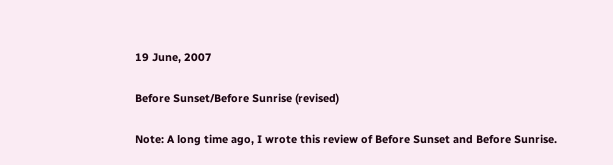19 June, 2007

Before Sunset/Before Sunrise (revised)

Note: A long time ago, I wrote this review of Before Sunset and Before Sunrise.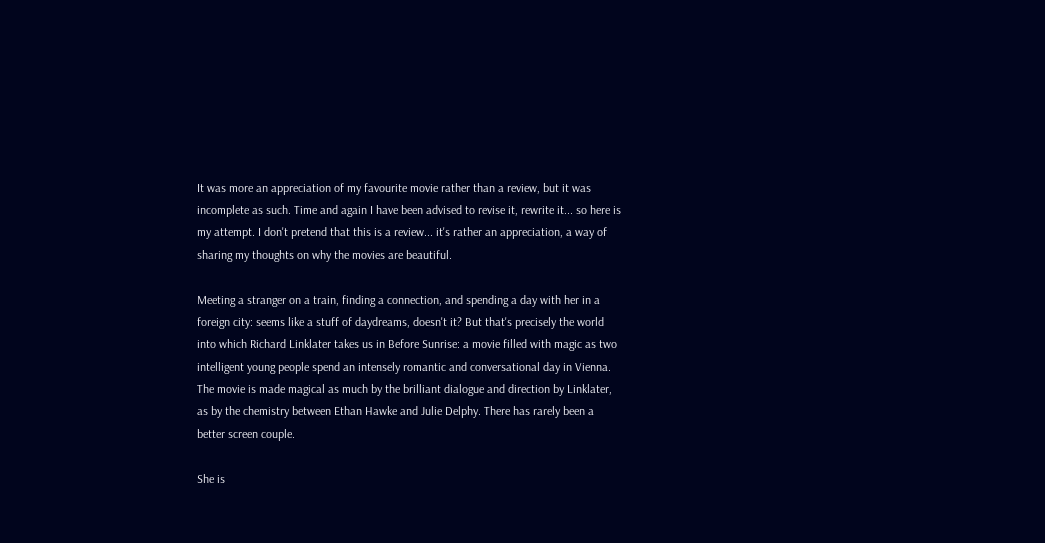It was more an appreciation of my favourite movie rather than a review, but it was incomplete as such. Time and again I have been advised to revise it, rewrite it... so here is my attempt. I don't pretend that this is a review... it's rather an appreciation, a way of sharing my thoughts on why the movies are beautiful.

Meeting a stranger on a train, finding a connection, and spending a day with her in a foreign city: seems like a stuff of daydreams, doesn't it? But that's precisely the world into which Richard Linklater takes us in Before Sunrise: a movie filled with magic as two intelligent young people spend an intensely romantic and conversational day in Vienna. The movie is made magical as much by the brilliant dialogue and direction by Linklater, as by the chemistry between Ethan Hawke and Julie Delphy. There has rarely been a better screen couple.

She is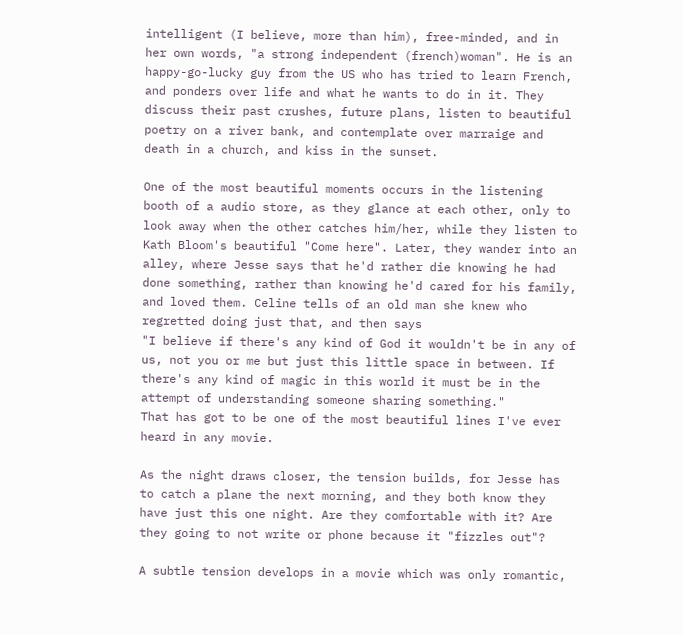intelligent (I believe, more than him), free-minded, and in her own words, "a strong independent (french)woman". He is an happy-go-lucky guy from the US who has tried to learn French, and ponders over life and what he wants to do in it. They discuss their past crushes, future plans, listen to beautiful poetry on a river bank, and contemplate over marraige and death in a church, and kiss in the sunset.

One of the most beautiful moments occurs in the listening booth of a audio store, as they glance at each other, only to look away when the other catches him/her, while they listen to Kath Bloom's beautiful "Come here". Later, they wander into an alley, where Jesse says that he'd rather die knowing he had done something, rather than knowing he'd cared for his family, and loved them. Celine tells of an old man she knew who regretted doing just that, and then says
"I believe if there's any kind of God it wouldn't be in any of us, not you or me but just this little space in between. If there's any kind of magic in this world it must be in the attempt of understanding someone sharing something."
That has got to be one of the most beautiful lines I've ever heard in any movie.

As the night draws closer, the tension builds, for Jesse has to catch a plane the next morning, and they both know they have just this one night. Are they comfortable with it? Are they going to not write or phone because it "fizzles out"?

A subtle tension develops in a movie which was only romantic,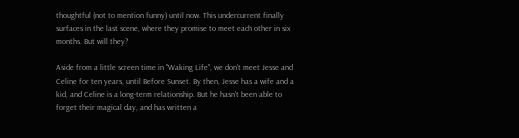thoughtful (not to mention funny) until now. This undercurrent finally surfaces in the last scene, where they promise to meet each other in six months. But will they?

Aside from a little screen time in "Waking Life", we don't meet Jesse and Celine for ten years, until Before Sunset. By then, Jesse has a wife and a kid, and Celine is a long-term relationship. But he hasn't been able to forget their magical day, and has written a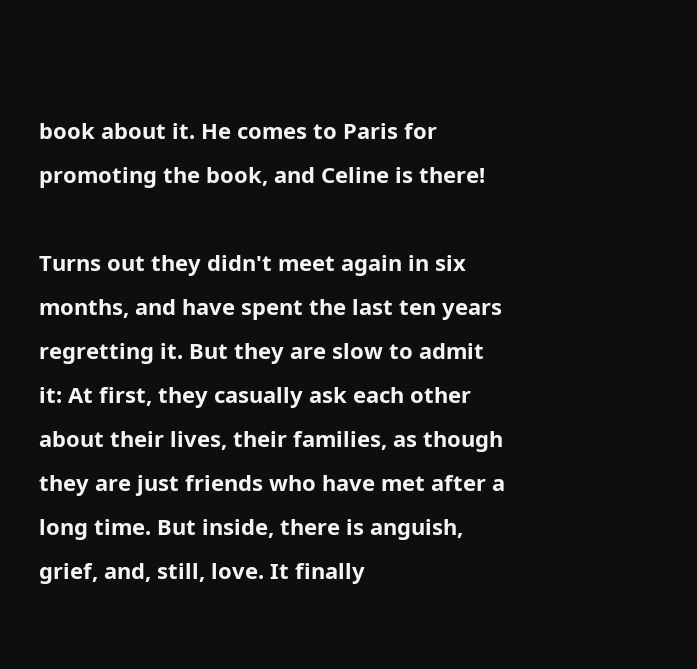book about it. He comes to Paris for promoting the book, and Celine is there!

Turns out they didn't meet again in six months, and have spent the last ten years regretting it. But they are slow to admit it: At first, they casually ask each other about their lives, their families, as though they are just friends who have met after a long time. But inside, there is anguish, grief, and, still, love. It finally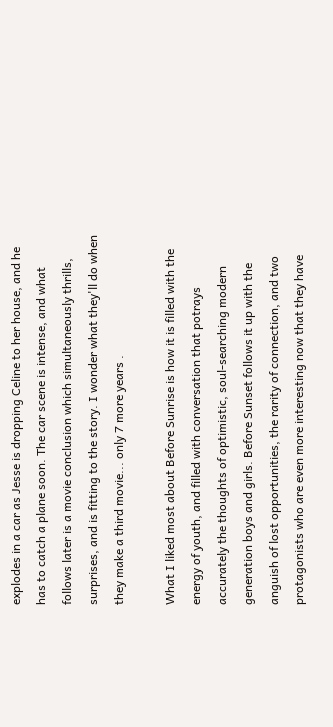explodes in a car as Jesse is dropping Celine to her house, and he has to catch a plane soon. The car scene is intense, and what follows later is a movie conclusion which simultaneously thrills, surprises, and is fitting to the story. I wonder what they'll do when they make a third movie... only 7 more years .

What I liked most about Before Sunrise is how it is filled with the energy of youth, and filled with conversation that potrays accurately the thoughts of optimistic, soul-searching modern generation boys and girls. Before Sunset follows it up with the anguish of lost opportunities, the rarity of connection, and two protagonists who are even more interesting now that they have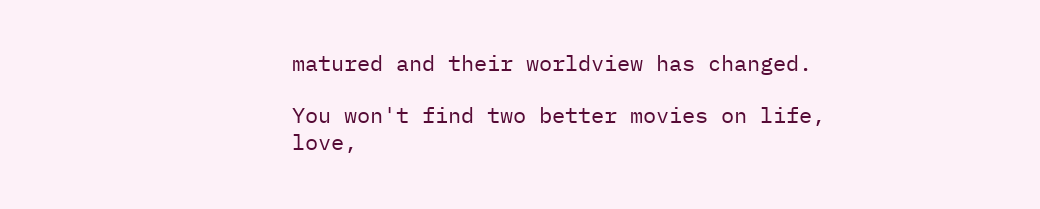matured and their worldview has changed.

You won't find two better movies on life, love,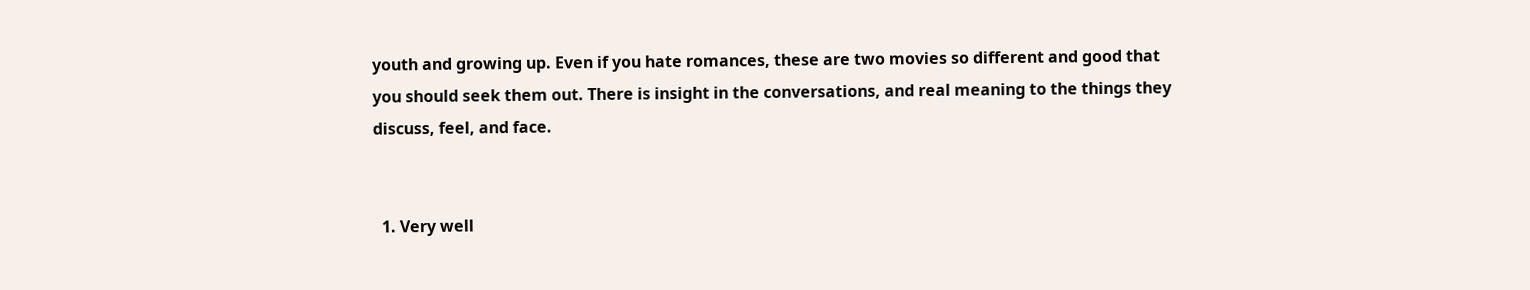youth and growing up. Even if you hate romances, these are two movies so different and good that you should seek them out. There is insight in the conversations, and real meaning to the things they discuss, feel, and face.


  1. Very well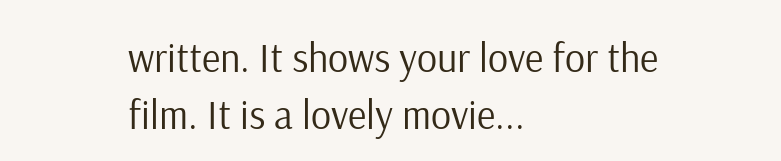written. It shows your love for the film. It is a lovely movie...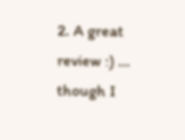2. A great review :) ... though I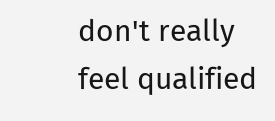don't really feel qualified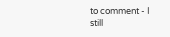to comment - I still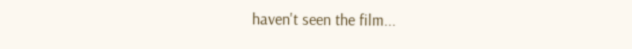haven't seen the film...